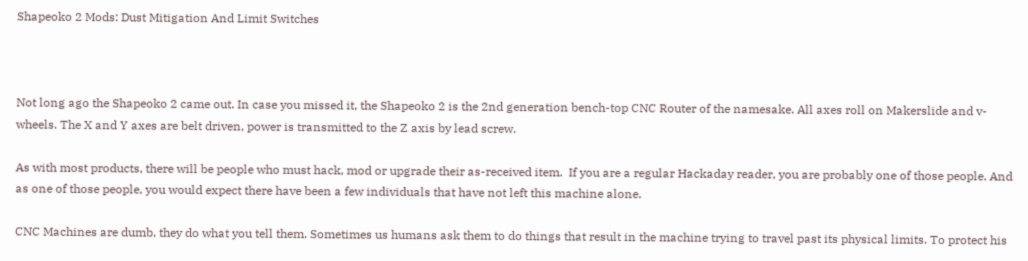Shapeoko 2 Mods: Dust Mitigation And Limit Switches



Not long ago the Shapeoko 2 came out. In case you missed it, the Shapeoko 2 is the 2nd generation bench-top CNC Router of the namesake. All axes roll on Makerslide and v-wheels. The X and Y axes are belt driven, power is transmitted to the Z axis by lead screw.

As with most products, there will be people who must hack, mod or upgrade their as-received item.  If you are a regular Hackaday reader, you are probably one of those people. And as one of those people, you would expect there have been a few individuals that have not left this machine alone.

CNC Machines are dumb, they do what you tell them. Sometimes us humans ask them to do things that result in the machine trying to travel past its physical limits. To protect his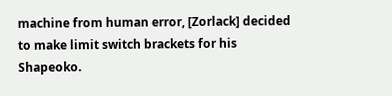machine from human error, [Zorlack] decided to make limit switch brackets for his Shapeoko.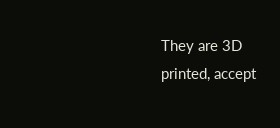They are 3D printed, accept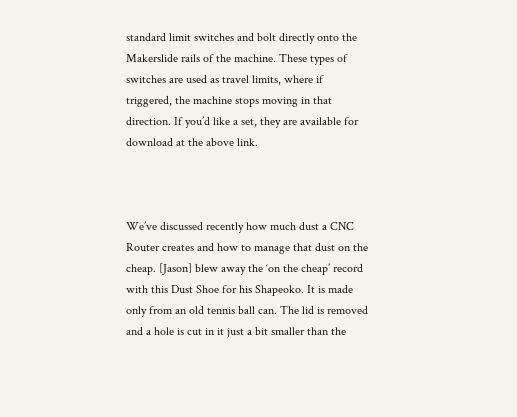standard limit switches and bolt directly onto the Makerslide rails of the machine. These types of switches are used as travel limits, where if triggered, the machine stops moving in that direction. If you’d like a set, they are available for download at the above link.



We’ve discussed recently how much dust a CNC Router creates and how to manage that dust on the cheap. [Jason] blew away the ‘on the cheap’ record with this Dust Shoe for his Shapeoko. It is made only from an old tennis ball can. The lid is removed and a hole is cut in it just a bit smaller than the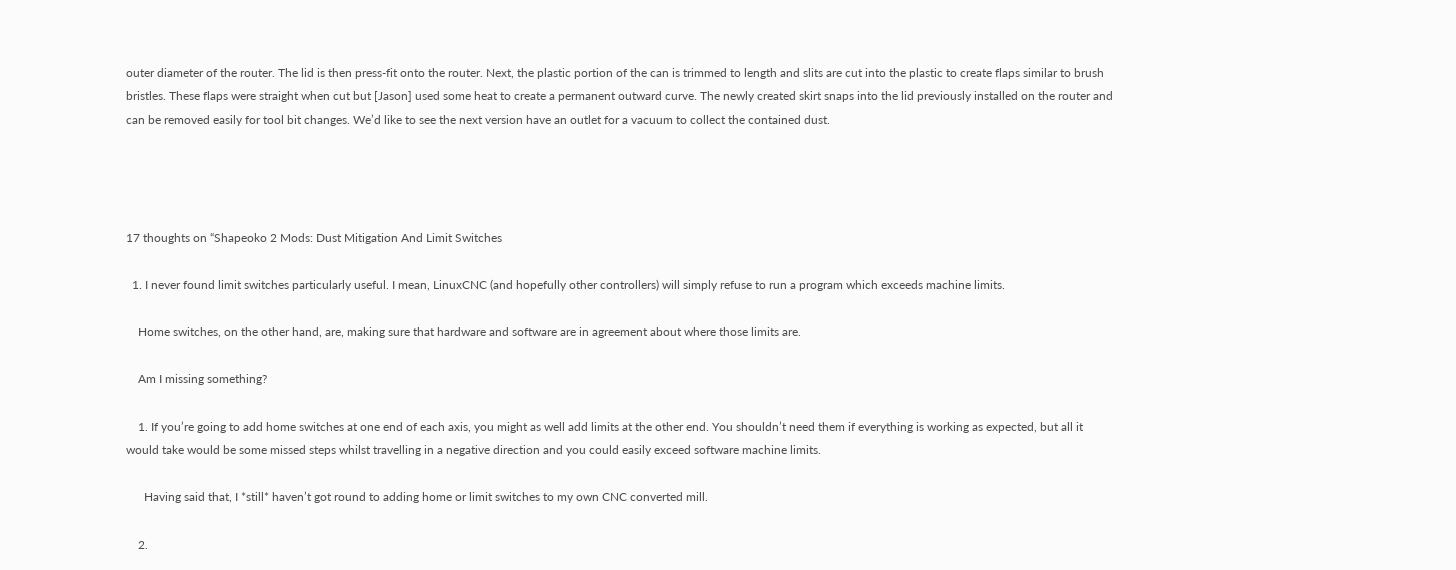outer diameter of the router. The lid is then press-fit onto the router. Next, the plastic portion of the can is trimmed to length and slits are cut into the plastic to create flaps similar to brush bristles. These flaps were straight when cut but [Jason] used some heat to create a permanent outward curve. The newly created skirt snaps into the lid previously installed on the router and can be removed easily for tool bit changes. We’d like to see the next version have an outlet for a vacuum to collect the contained dust.




17 thoughts on “Shapeoko 2 Mods: Dust Mitigation And Limit Switches

  1. I never found limit switches particularly useful. I mean, LinuxCNC (and hopefully other controllers) will simply refuse to run a program which exceeds machine limits.

    Home switches, on the other hand, are, making sure that hardware and software are in agreement about where those limits are.

    Am I missing something?

    1. If you’re going to add home switches at one end of each axis, you might as well add limits at the other end. You shouldn’t need them if everything is working as expected, but all it would take would be some missed steps whilst travelling in a negative direction and you could easily exceed software machine limits.

      Having said that, I *still* haven’t got round to adding home or limit switches to my own CNC converted mill.

    2.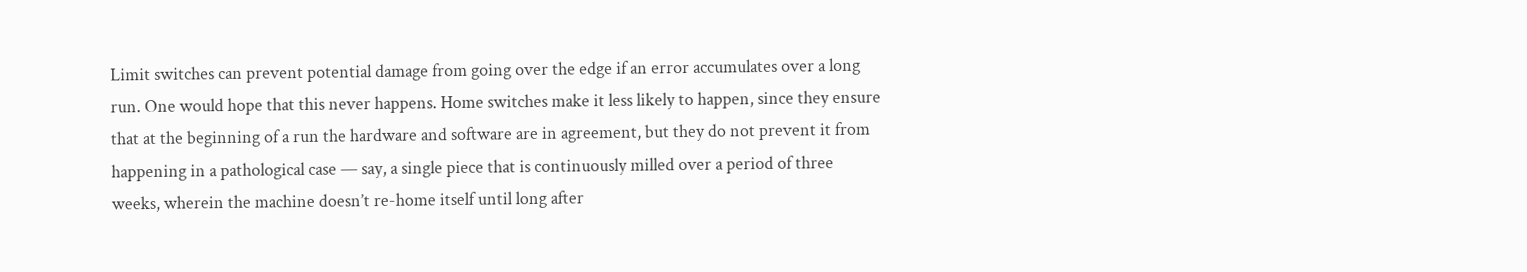Limit switches can prevent potential damage from going over the edge if an error accumulates over a long run. One would hope that this never happens. Home switches make it less likely to happen, since they ensure that at the beginning of a run the hardware and software are in agreement, but they do not prevent it from happening in a pathological case — say, a single piece that is continuously milled over a period of three weeks, wherein the machine doesn’t re-home itself until long after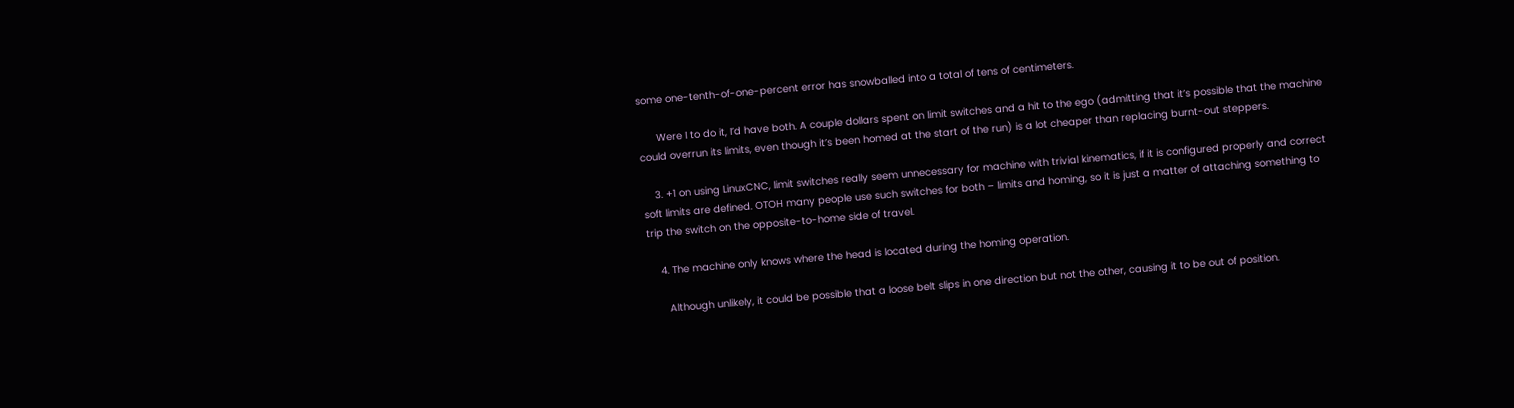some one-tenth-of-one-percent error has snowballed into a total of tens of centimeters.

      Were I to do it, I’d have both. A couple dollars spent on limit switches and a hit to the ego (admitting that it’s possible that the machine could overrun its limits, even though it’s been homed at the start of the run) is a lot cheaper than replacing burnt-out steppers.

    3. +1 on using LinuxCNC, limit switches really seem unnecessary for machine with trivial kinematics, if it is configured properly and correct soft limits are defined. OTOH many people use such switches for both – limits and homing, so it is just a matter of attaching something to trip the switch on the opposite-to-home side of travel.

    4. The machine only knows where the head is located during the homing operation.

      Although unlikely, it could be possible that a loose belt slips in one direction but not the other, causing it to be out of position.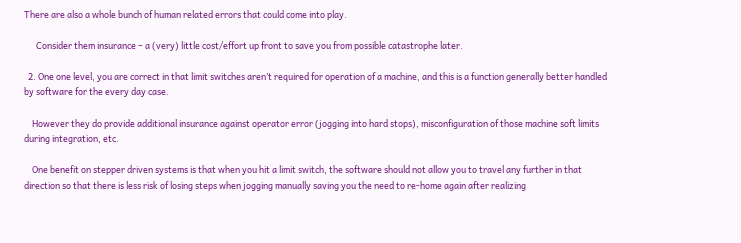There are also a whole bunch of human related errors that could come into play.

      Consider them insurance – a (very) little cost/effort up front to save you from possible catastrophe later.

  2. One one level, you are correct in that limit switches aren’t required for operation of a machine, and this is a function generally better handled by software for the every day case.

    However they do provide additional insurance against operator error (jogging into hard stops), misconfiguration of those machine soft limits during integration, etc.

    One benefit on stepper driven systems is that when you hit a limit switch, the software should not allow you to travel any further in that direction so that there is less risk of losing steps when jogging manually saving you the need to re-home again after realizing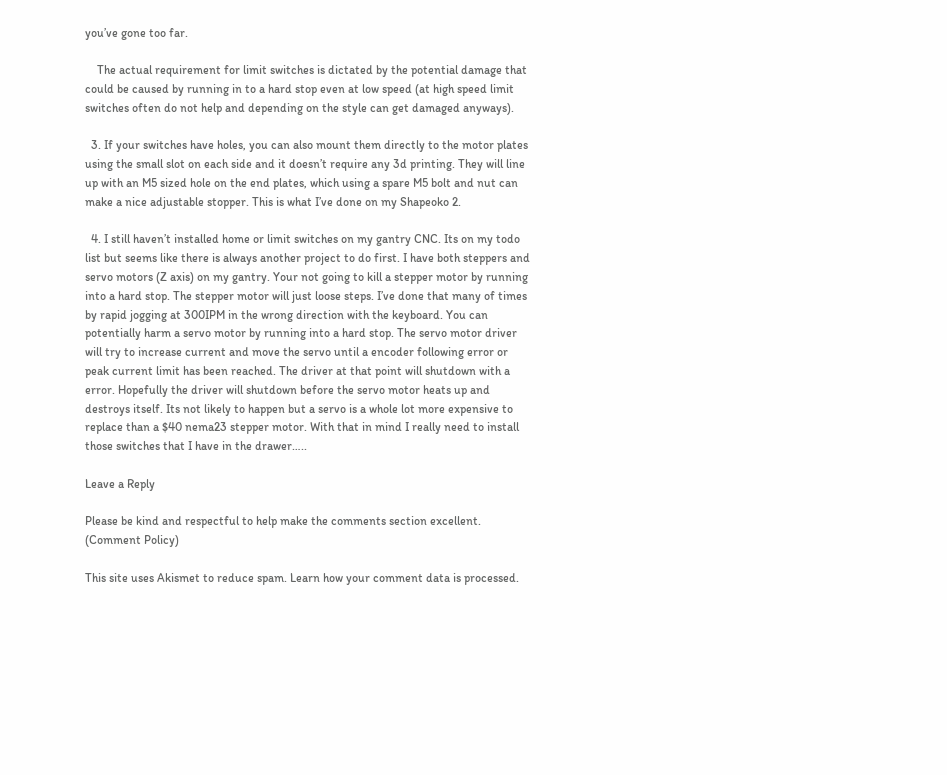you’ve gone too far.

    The actual requirement for limit switches is dictated by the potential damage that could be caused by running in to a hard stop even at low speed (at high speed limit switches often do not help and depending on the style can get damaged anyways).

  3. If your switches have holes, you can also mount them directly to the motor plates using the small slot on each side and it doesn’t require any 3d printing. They will line up with an M5 sized hole on the end plates, which using a spare M5 bolt and nut can make a nice adjustable stopper. This is what I’ve done on my Shapeoko 2.

  4. I still haven’t installed home or limit switches on my gantry CNC. Its on my todo list but seems like there is always another project to do first. I have both steppers and servo motors (Z axis) on my gantry. Your not going to kill a stepper motor by running into a hard stop. The stepper motor will just loose steps. I’ve done that many of times by rapid jogging at 300IPM in the wrong direction with the keyboard. You can potentially harm a servo motor by running into a hard stop. The servo motor driver will try to increase current and move the servo until a encoder following error or peak current limit has been reached. The driver at that point will shutdown with a error. Hopefully the driver will shutdown before the servo motor heats up and destroys itself. Its not likely to happen but a servo is a whole lot more expensive to replace than a $40 nema23 stepper motor. With that in mind I really need to install those switches that I have in the drawer…..

Leave a Reply

Please be kind and respectful to help make the comments section excellent. (Comment Policy)

This site uses Akismet to reduce spam. Learn how your comment data is processed.